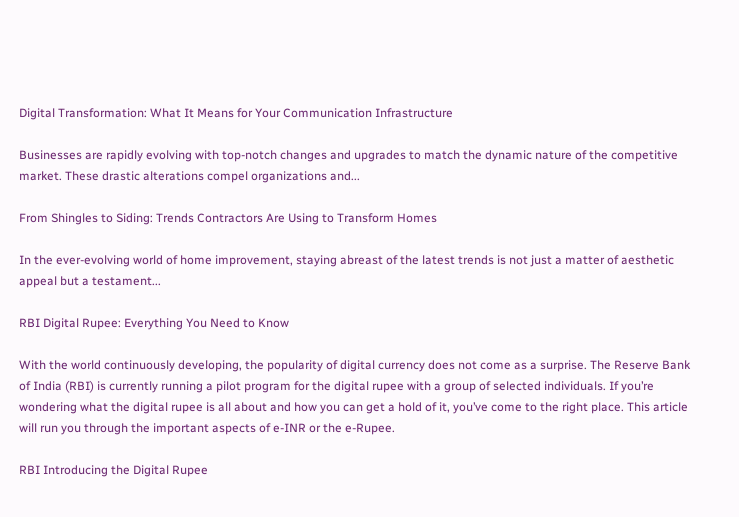Digital Transformation: What It Means for Your Communication Infrastructure

Businesses are rapidly evolving with top-notch changes and upgrades to match the dynamic nature of the competitive market. These drastic alterations compel organizations and...

From Shingles to Siding: Trends Contractors Are Using to Transform Homes

In the ever-evolving world of home improvement, staying abreast of the latest trends is not just a matter of aesthetic appeal but a testament...

RBI Digital Rupee: Everything You Need to Know

With the world continuously developing, the popularity of digital currency does not come as a surprise. The Reserve Bank of India (RBI) is currently running a pilot program for the digital rupee with a group of selected individuals. If you’re wondering what the digital rupee is all about and how you can get a hold of it, you’ve come to the right place. This article will run you through the important aspects of e-INR or the e-Rupee.

RBI Introducing the Digital Rupee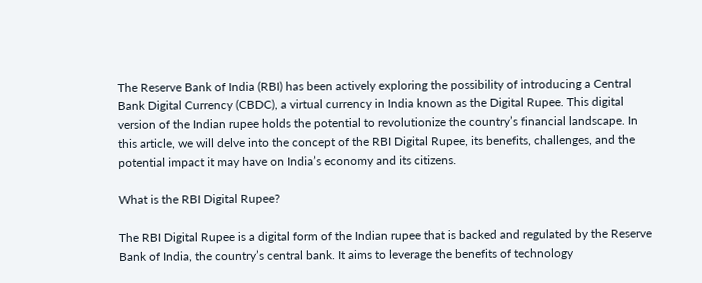The Reserve Bank of India (RBI) has been actively exploring the possibility of introducing a Central Bank Digital Currency (CBDC), a virtual currency in India known as the Digital Rupee. This digital version of the Indian rupee holds the potential to revolutionize the country’s financial landscape. In this article, we will delve into the concept of the RBI Digital Rupee, its benefits, challenges, and the potential impact it may have on India’s economy and its citizens.

What is the RBI Digital Rupee?

The RBI Digital Rupee is a digital form of the Indian rupee that is backed and regulated by the Reserve Bank of India, the country’s central bank. It aims to leverage the benefits of technology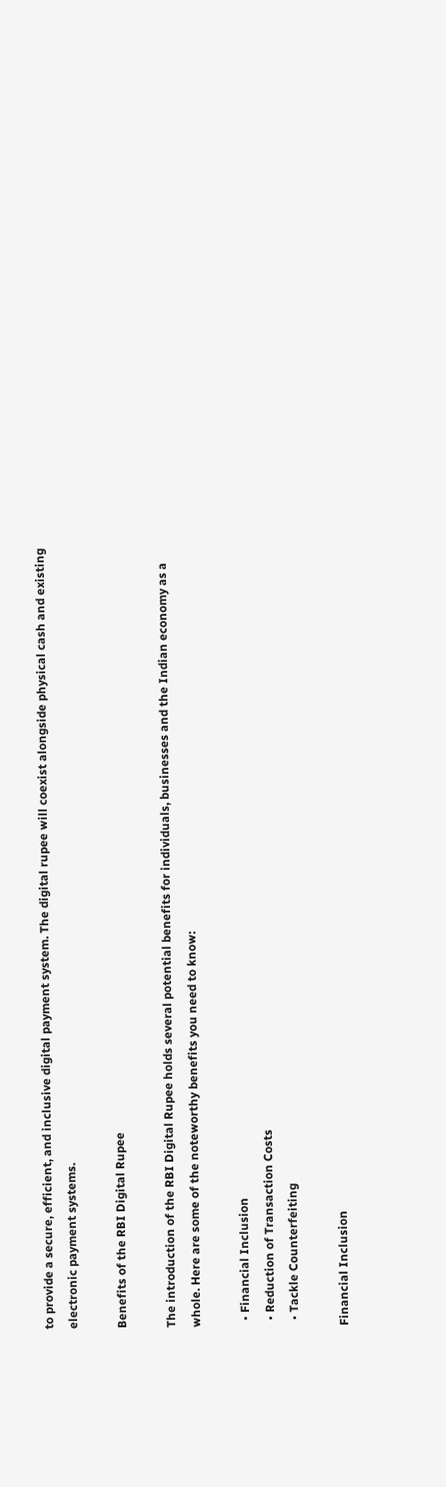to provide a secure, efficient, and inclusive digital payment system. The digital rupee will coexist alongside physical cash and existing electronic payment systems.

Benefits of the RBI Digital Rupee

The introduction of the RBI Digital Rupee holds several potential benefits for individuals, businesses and the Indian economy as a whole. Here are some of the noteworthy benefits you need to know:

  • Financial Inclusion
  • Reduction of Transaction Costs
  • Tackle Counterfeiting

Financial Inclusion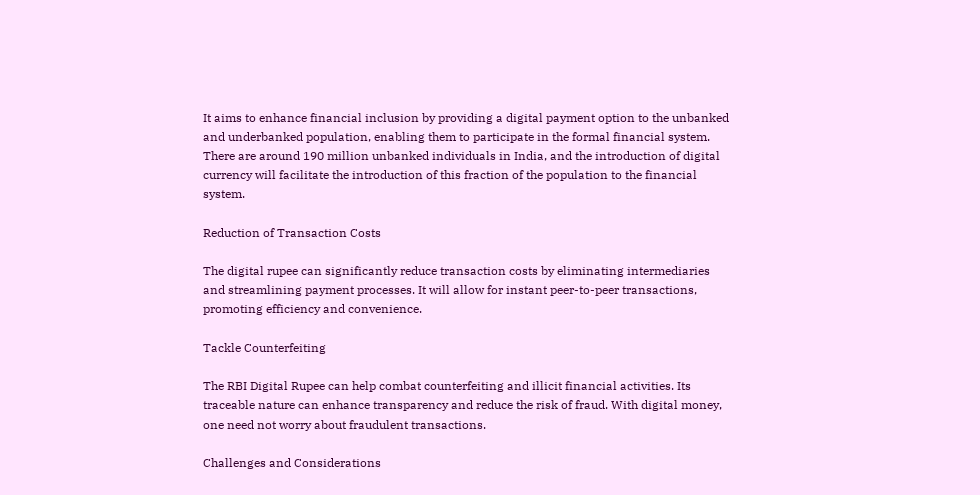It aims to enhance financial inclusion by providing a digital payment option to the unbanked and underbanked population, enabling them to participate in the formal financial system. There are around 190 million unbanked individuals in India, and the introduction of digital currency will facilitate the introduction of this fraction of the population to the financial system.

Reduction of Transaction Costs

The digital rupee can significantly reduce transaction costs by eliminating intermediaries and streamlining payment processes. It will allow for instant peer-to-peer transactions, promoting efficiency and convenience.

Tackle Counterfeiting

The RBI Digital Rupee can help combat counterfeiting and illicit financial activities. Its traceable nature can enhance transparency and reduce the risk of fraud. With digital money, one need not worry about fraudulent transactions.

Challenges and Considerations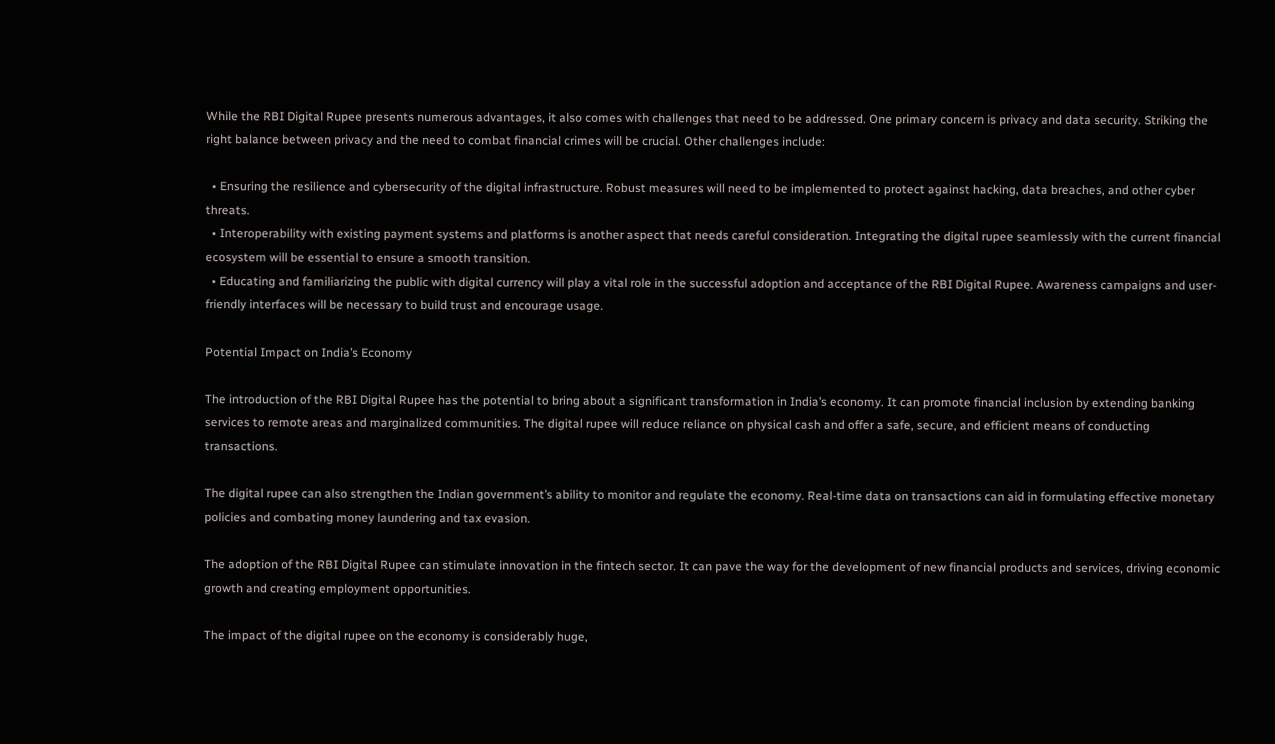While the RBI Digital Rupee presents numerous advantages, it also comes with challenges that need to be addressed. One primary concern is privacy and data security. Striking the right balance between privacy and the need to combat financial crimes will be crucial. Other challenges include:

  • Ensuring the resilience and cybersecurity of the digital infrastructure. Robust measures will need to be implemented to protect against hacking, data breaches, and other cyber threats.
  • Interoperability with existing payment systems and platforms is another aspect that needs careful consideration. Integrating the digital rupee seamlessly with the current financial ecosystem will be essential to ensure a smooth transition.
  • Educating and familiarizing the public with digital currency will play a vital role in the successful adoption and acceptance of the RBI Digital Rupee. Awareness campaigns and user-friendly interfaces will be necessary to build trust and encourage usage.

Potential Impact on India’s Economy

The introduction of the RBI Digital Rupee has the potential to bring about a significant transformation in India’s economy. It can promote financial inclusion by extending banking services to remote areas and marginalized communities. The digital rupee will reduce reliance on physical cash and offer a safe, secure, and efficient means of conducting transactions.

The digital rupee can also strengthen the Indian government’s ability to monitor and regulate the economy. Real-time data on transactions can aid in formulating effective monetary policies and combating money laundering and tax evasion.

The adoption of the RBI Digital Rupee can stimulate innovation in the fintech sector. It can pave the way for the development of new financial products and services, driving economic growth and creating employment opportunities.

The impact of the digital rupee on the economy is considerably huge,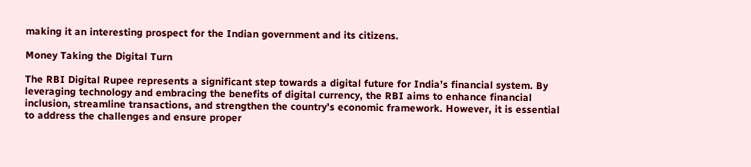making it an interesting prospect for the Indian government and its citizens.

Money Taking the Digital Turn

The RBI Digital Rupee represents a significant step towards a digital future for India’s financial system. By leveraging technology and embracing the benefits of digital currency, the RBI aims to enhance financial inclusion, streamline transactions, and strengthen the country’s economic framework. However, it is essential to address the challenges and ensure proper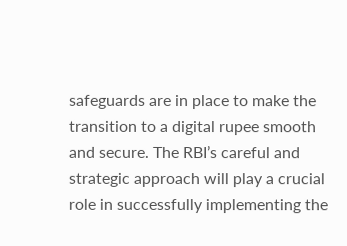safeguards are in place to make the transition to a digital rupee smooth and secure. The RBI’s careful and strategic approach will play a crucial role in successfully implementing the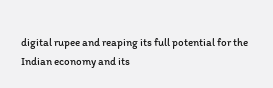digital rupee and reaping its full potential for the Indian economy and its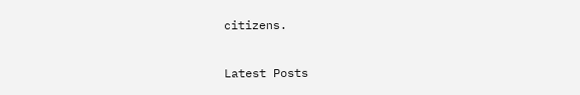citizens.

Latest Posts